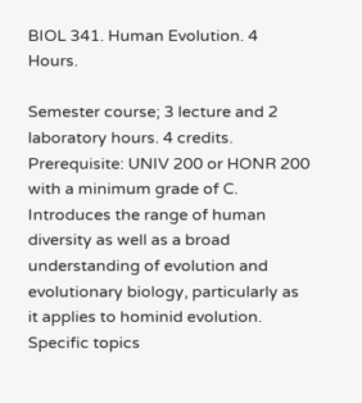BIOL 341. Human Evolution. 4 Hours.

Semester course; 3 lecture and 2 laboratory hours. 4 credits. Prerequisite: UNIV 200 or HONR 200 with a minimum grade of C. Introduces the range of human diversity as well as a broad understanding of evolution and evolutionary biology, particularly as it applies to hominid evolution. Specific topics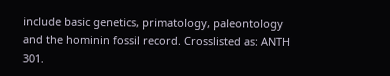include basic genetics, primatology, paleontology and the hominin fossil record. Crosslisted as: ANTH 301.